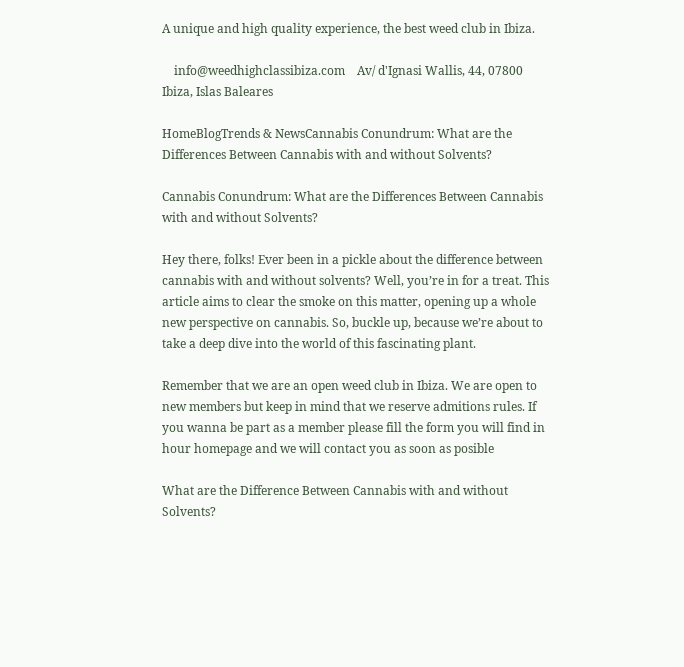A unique and high quality experience, the best weed club in Ibiza.

    info@weedhighclassibiza.com    Av/ d'Ignasi Wallis, 44, 07800 Ibiza, Islas Baleares

HomeBlogTrends & NewsCannabis Conundrum: What are the Differences Between Cannabis with and without Solvents?

Cannabis Conundrum: What are the Differences Between Cannabis with and without Solvents?

Hey there, folks! Ever been in a pickle about the difference between cannabis with and without solvents? Well, you’re in for a treat. This article aims to clear the smoke on this matter, opening up a whole new perspective on cannabis. So, buckle up, because we’re about to take a deep dive into the world of this fascinating plant.

Remember that we are an open weed club in Ibiza. We are open to new members but keep in mind that we reserve admitions rules. If you wanna be part as a member please fill the form you will find in hour homepage and we will contact you as soon as posible

What are the Difference Between Cannabis with and without Solvents?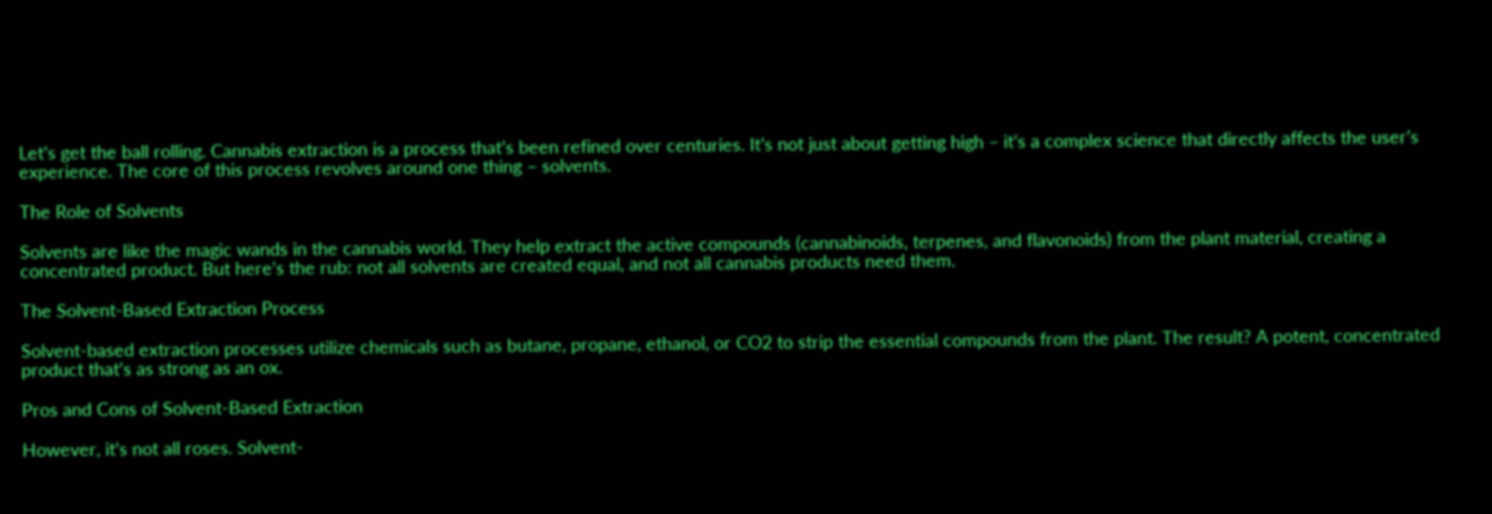Let’s get the ball rolling. Cannabis extraction is a process that’s been refined over centuries. It’s not just about getting high – it’s a complex science that directly affects the user’s experience. The core of this process revolves around one thing – solvents.

The Role of Solvents

Solvents are like the magic wands in the cannabis world. They help extract the active compounds (cannabinoids, terpenes, and flavonoids) from the plant material, creating a concentrated product. But here’s the rub: not all solvents are created equal, and not all cannabis products need them.

The Solvent-Based Extraction Process

Solvent-based extraction processes utilize chemicals such as butane, propane, ethanol, or CO2 to strip the essential compounds from the plant. The result? A potent, concentrated product that’s as strong as an ox.

Pros and Cons of Solvent-Based Extraction

However, it’s not all roses. Solvent-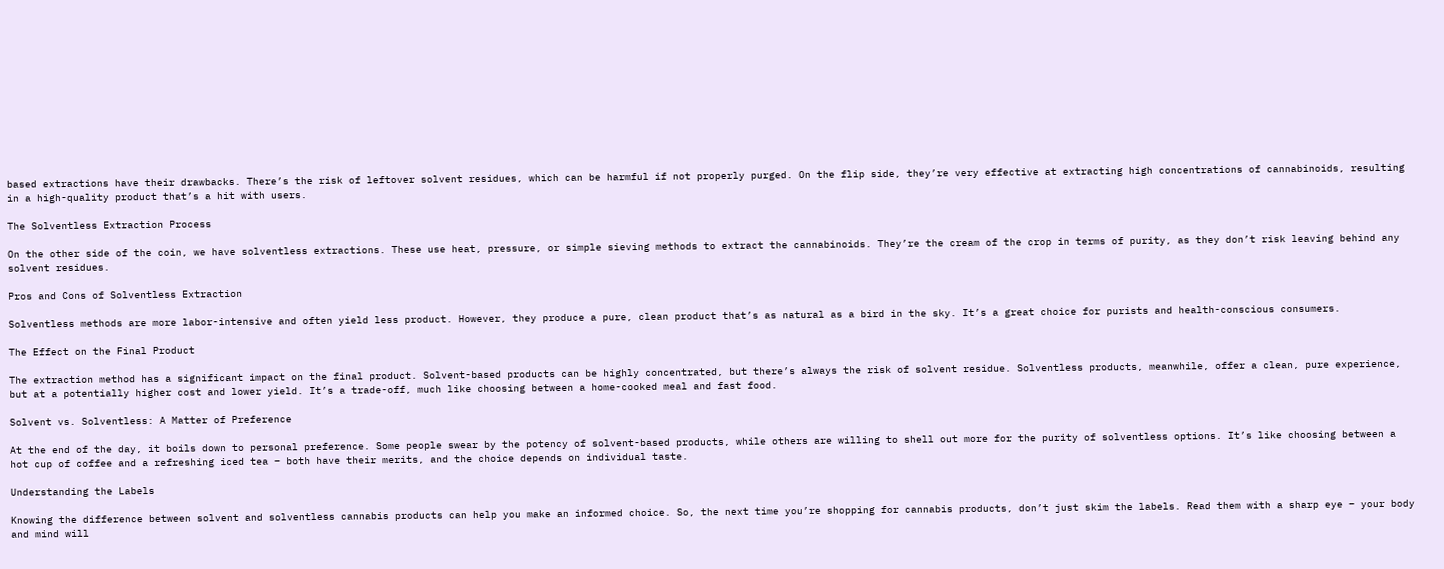based extractions have their drawbacks. There’s the risk of leftover solvent residues, which can be harmful if not properly purged. On the flip side, they’re very effective at extracting high concentrations of cannabinoids, resulting in a high-quality product that’s a hit with users.

The Solventless Extraction Process

On the other side of the coin, we have solventless extractions. These use heat, pressure, or simple sieving methods to extract the cannabinoids. They’re the cream of the crop in terms of purity, as they don’t risk leaving behind any solvent residues.

Pros and Cons of Solventless Extraction

Solventless methods are more labor-intensive and often yield less product. However, they produce a pure, clean product that’s as natural as a bird in the sky. It’s a great choice for purists and health-conscious consumers.

The Effect on the Final Product

The extraction method has a significant impact on the final product. Solvent-based products can be highly concentrated, but there’s always the risk of solvent residue. Solventless products, meanwhile, offer a clean, pure experience, but at a potentially higher cost and lower yield. It’s a trade-off, much like choosing between a home-cooked meal and fast food.

Solvent vs. Solventless: A Matter of Preference

At the end of the day, it boils down to personal preference. Some people swear by the potency of solvent-based products, while others are willing to shell out more for the purity of solventless options. It’s like choosing between a hot cup of coffee and a refreshing iced tea – both have their merits, and the choice depends on individual taste.

Understanding the Labels

Knowing the difference between solvent and solventless cannabis products can help you make an informed choice. So, the next time you’re shopping for cannabis products, don’t just skim the labels. Read them with a sharp eye – your body and mind will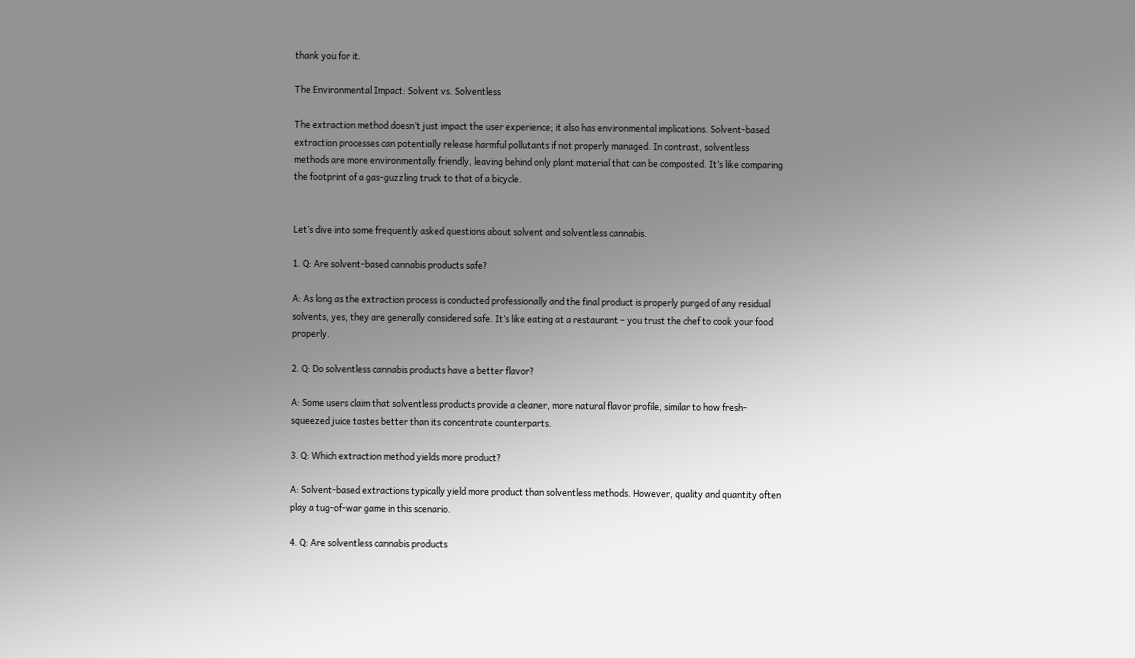thank you for it.

The Environmental Impact: Solvent vs. Solventless

The extraction method doesn’t just impact the user experience; it also has environmental implications. Solvent-based extraction processes can potentially release harmful pollutants if not properly managed. In contrast, solventless methods are more environmentally friendly, leaving behind only plant material that can be composted. It’s like comparing the footprint of a gas-guzzling truck to that of a bicycle.


Let’s dive into some frequently asked questions about solvent and solventless cannabis.

1. Q: Are solvent-based cannabis products safe?

A: As long as the extraction process is conducted professionally and the final product is properly purged of any residual solvents, yes, they are generally considered safe. It’s like eating at a restaurant – you trust the chef to cook your food properly.

2. Q: Do solventless cannabis products have a better flavor?

A: Some users claim that solventless products provide a cleaner, more natural flavor profile, similar to how fresh-squeezed juice tastes better than its concentrate counterparts.

3. Q: Which extraction method yields more product?

A: Solvent-based extractions typically yield more product than solventless methods. However, quality and quantity often play a tug-of-war game in this scenario.

4. Q: Are solventless cannabis products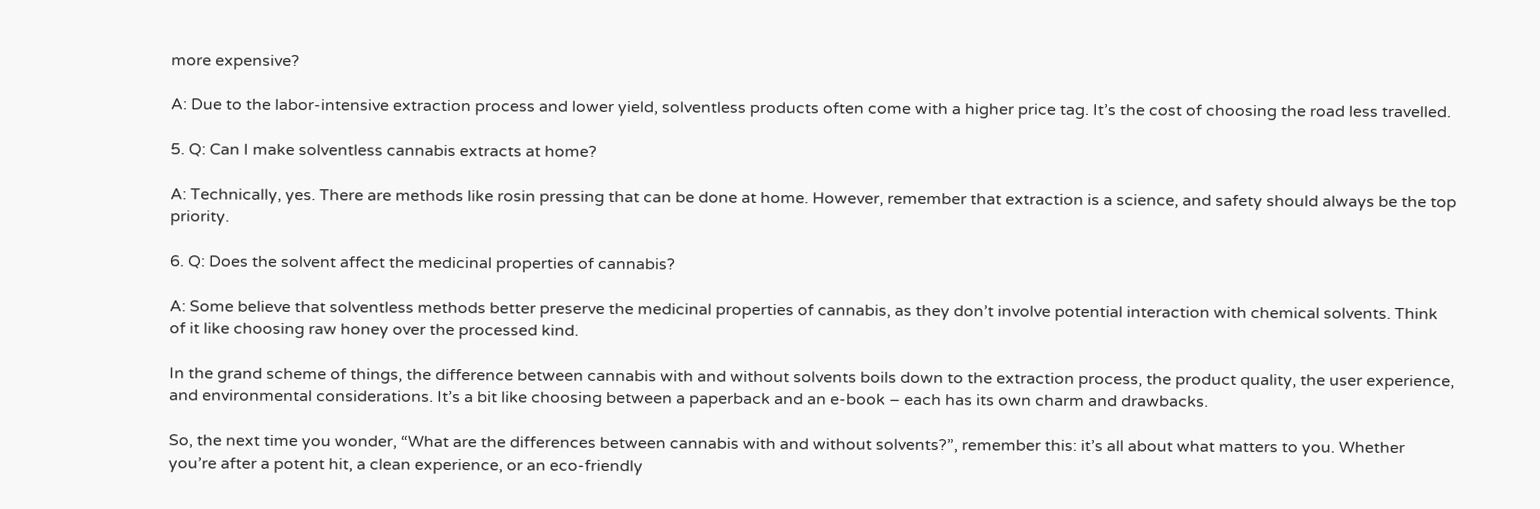more expensive?

A: Due to the labor-intensive extraction process and lower yield, solventless products often come with a higher price tag. It’s the cost of choosing the road less travelled.

5. Q: Can I make solventless cannabis extracts at home?

A: Technically, yes. There are methods like rosin pressing that can be done at home. However, remember that extraction is a science, and safety should always be the top priority.

6. Q: Does the solvent affect the medicinal properties of cannabis?

A: Some believe that solventless methods better preserve the medicinal properties of cannabis, as they don’t involve potential interaction with chemical solvents. Think of it like choosing raw honey over the processed kind.

In the grand scheme of things, the difference between cannabis with and without solvents boils down to the extraction process, the product quality, the user experience, and environmental considerations. It’s a bit like choosing between a paperback and an e-book – each has its own charm and drawbacks.

So, the next time you wonder, “What are the differences between cannabis with and without solvents?”, remember this: it’s all about what matters to you. Whether you’re after a potent hit, a clean experience, or an eco-friendly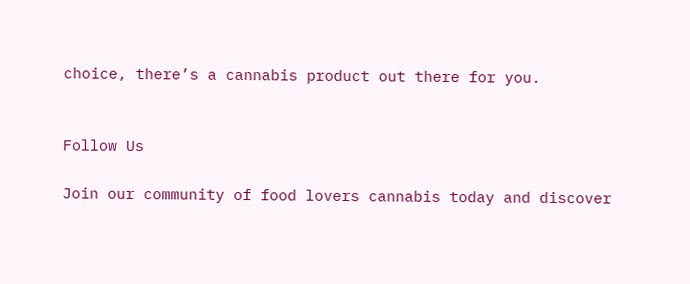choice, there’s a cannabis product out there for you.


Follow Us

Join our community of food lovers cannabis today and discover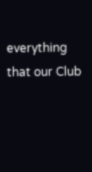everything that our Club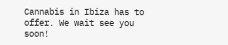Cannabis in Ibiza has to offer. We wait see you soon!